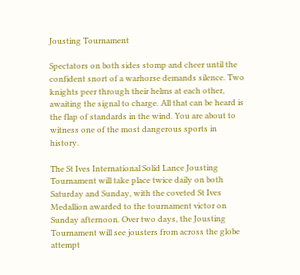Jousting Tournament

Spectators on both sides stomp and cheer until the confident snort of a warhorse demands silence. Two knights peer through their helms at each other, awaiting the signal to charge. All that can be heard is the flap of standards in the wind. You are about to witness one of the most dangerous sports in history.

The St Ives International Solid Lance Jousting Tournament will take place twice daily on both Saturday and Sunday, with the coveted St Ives Medallion awarded to the tournament victor on Sunday afternoon. Over two days, the Jousting Tournament will see jousters from across the globe attempt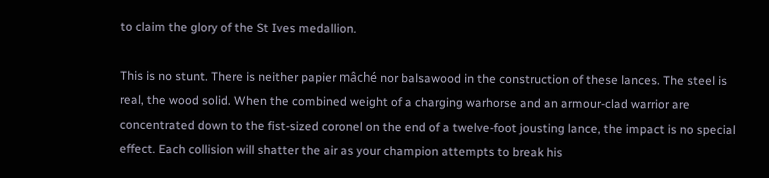to claim the glory of the St Ives medallion.

This is no stunt. There is neither papier mâché nor balsawood in the construction of these lances. The steel is real, the wood solid. When the combined weight of a charging warhorse and an armour-clad warrior are concentrated down to the fist-sized coronel on the end of a twelve-foot jousting lance, the impact is no special effect. Each collision will shatter the air as your champion attempts to break his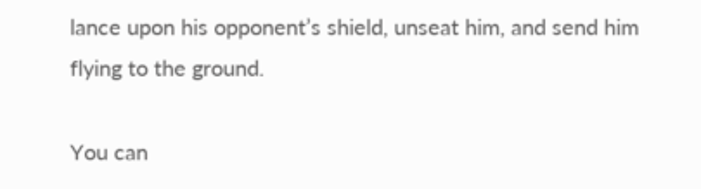lance upon his opponent’s shield, unseat him, and send him flying to the ground.

You can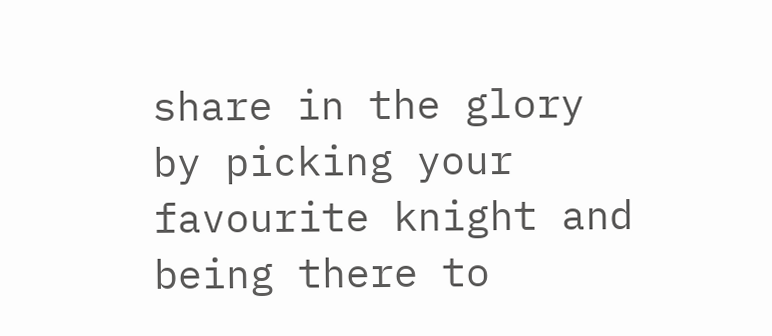share in the glory by picking your favourite knight and being there to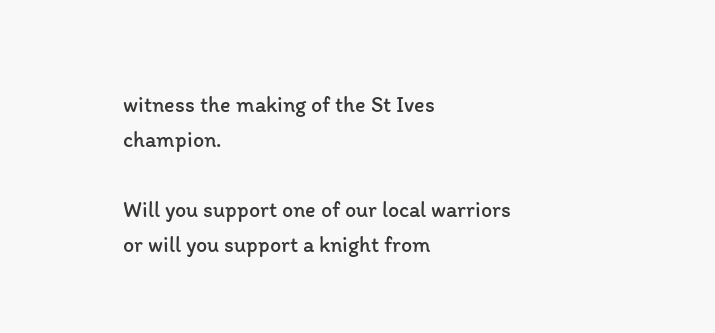witness the making of the St Ives champion.

Will you support one of our local warriors or will you support a knight from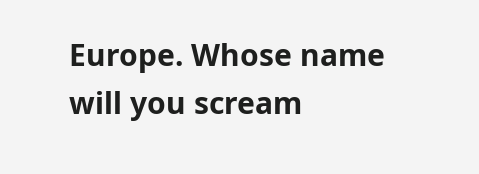Europe. Whose name will you scream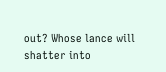out? Whose lance will shatter into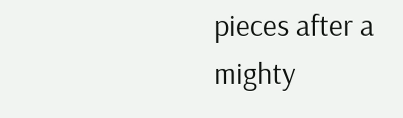pieces after a mighty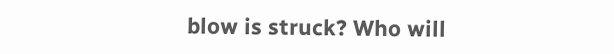blow is struck? Who will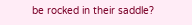be rocked in their saddle?